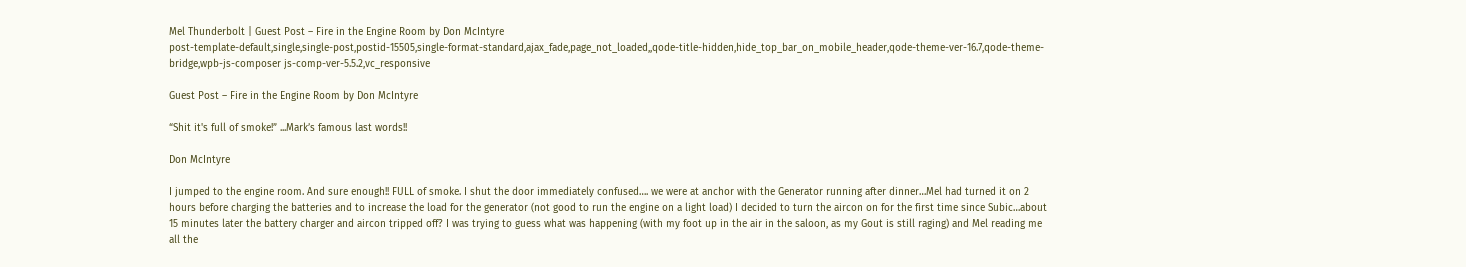Mel Thunderbolt | Guest Post – Fire in the Engine Room by Don McIntyre
post-template-default,single,single-post,postid-15505,single-format-standard,ajax_fade,page_not_loaded,,qode-title-hidden,hide_top_bar_on_mobile_header,qode-theme-ver-16.7,qode-theme-bridge,wpb-js-composer js-comp-ver-5.5.2,vc_responsive

Guest Post – Fire in the Engine Room by Don McIntyre

“Shit it's full of smoke!” ...Mark’s famous last words!!

Don McIntyre

I jumped to the engine room. And sure enough!! FULL of smoke. I shut the door immediately confused…. we were at anchor with the Generator running after dinner…Mel had turned it on 2 hours before charging the batteries and to increase the load for the generator (not good to run the engine on a light load) I decided to turn the aircon on for the first time since Subic…about 15 minutes later the battery charger and aircon tripped off? I was trying to guess what was happening (with my foot up in the air in the saloon, as my Gout is still raging) and Mel reading me all the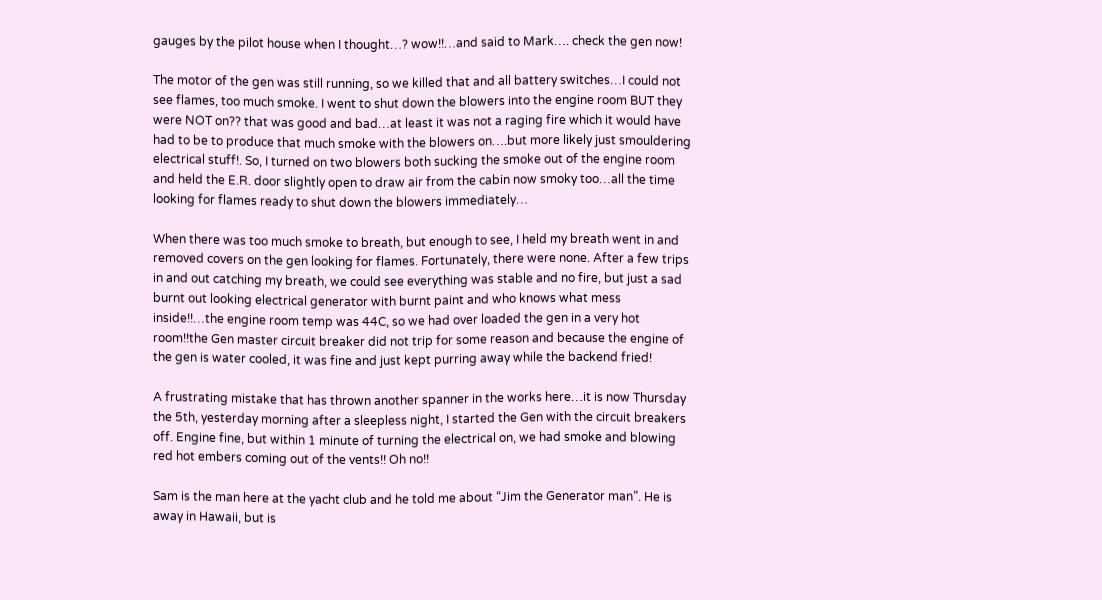gauges by the pilot house when I thought…? wow!!…and said to Mark…. check the gen now!

The motor of the gen was still running, so we killed that and all battery switches…I could not see flames, too much smoke. I went to shut down the blowers into the engine room BUT they were NOT on?? that was good and bad…at least it was not a raging fire which it would have had to be to produce that much smoke with the blowers on….but more likely just smouldering electrical stuff!. So, I turned on two blowers both sucking the smoke out of the engine room and held the E.R. door slightly open to draw air from the cabin now smoky too…all the time looking for flames ready to shut down the blowers immediately…

When there was too much smoke to breath, but enough to see, I held my breath went in and removed covers on the gen looking for flames. Fortunately, there were none. After a few trips in and out catching my breath, we could see everything was stable and no fire, but just a sad burnt out looking electrical generator with burnt paint and who knows what mess inside!!…the engine room temp was 44C, so we had over loaded the gen in a very hot room!!the Gen master circuit breaker did not trip for some reason and because the engine of the gen is water cooled, it was fine and just kept purring away while the backend fried!

A frustrating mistake that has thrown another spanner in the works here…it is now Thursday the 5th, yesterday morning after a sleepless night, I started the Gen with the circuit breakers off. Engine fine, but within 1 minute of turning the electrical on, we had smoke and blowing red hot embers coming out of the vents!! Oh no!!

Sam is the man here at the yacht club and he told me about “Jim the Generator man”. He is away in Hawaii, but is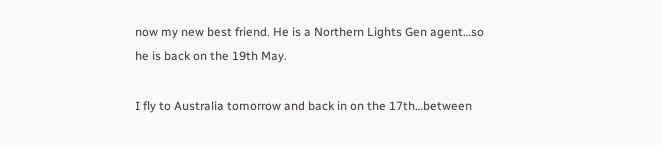now my new best friend. He is a Northern Lights Gen agent…so he is back on the 19th May.

I fly to Australia tomorrow and back in on the 17th…between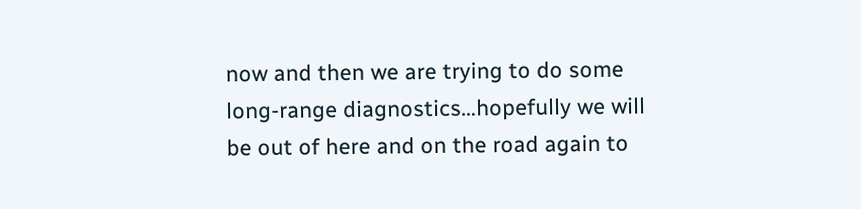now and then we are trying to do some long-range diagnostics…hopefully we will be out of here and on the road again to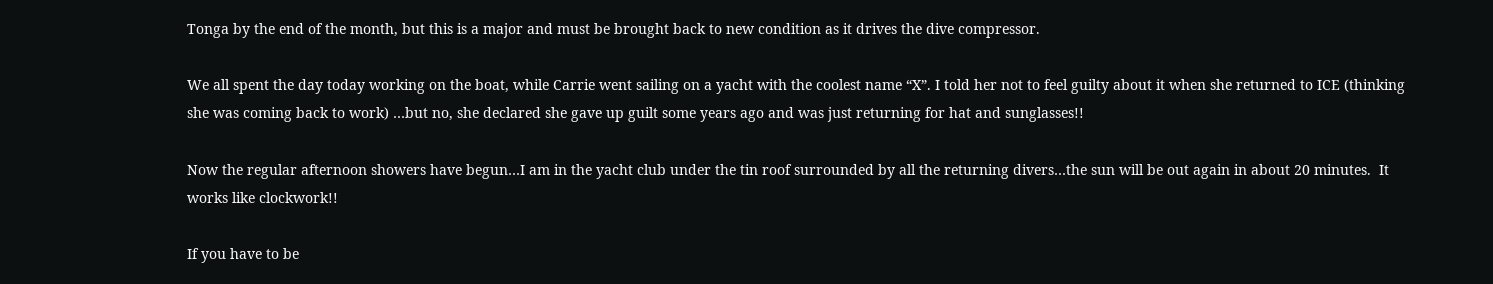Tonga by the end of the month, but this is a major and must be brought back to new condition as it drives the dive compressor.

We all spent the day today working on the boat, while Carrie went sailing on a yacht with the coolest name “X”. I told her not to feel guilty about it when she returned to ICE (thinking she was coming back to work) …but no, she declared she gave up guilt some years ago and was just returning for hat and sunglasses!!

Now the regular afternoon showers have begun…I am in the yacht club under the tin roof surrounded by all the returning divers…the sun will be out again in about 20 minutes.  It works like clockwork!!

If you have to be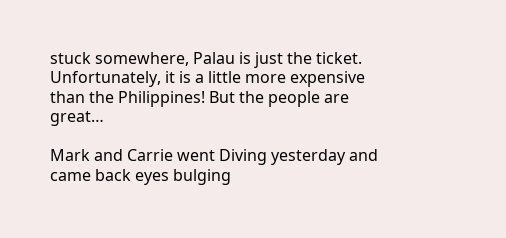stuck somewhere, Palau is just the ticket. Unfortunately, it is a little more expensive than the Philippines! But the people are great…

Mark and Carrie went Diving yesterday and came back eyes bulging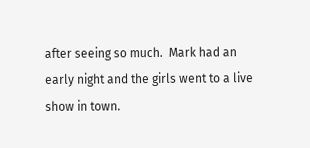after seeing so much.  Mark had an early night and the girls went to a live show in town.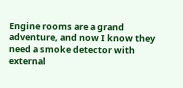Engine rooms are a grand adventure, and now I know they need a smoke detector with external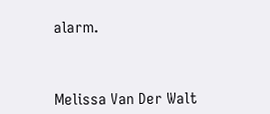alarm.



Melissa Van Der Walt